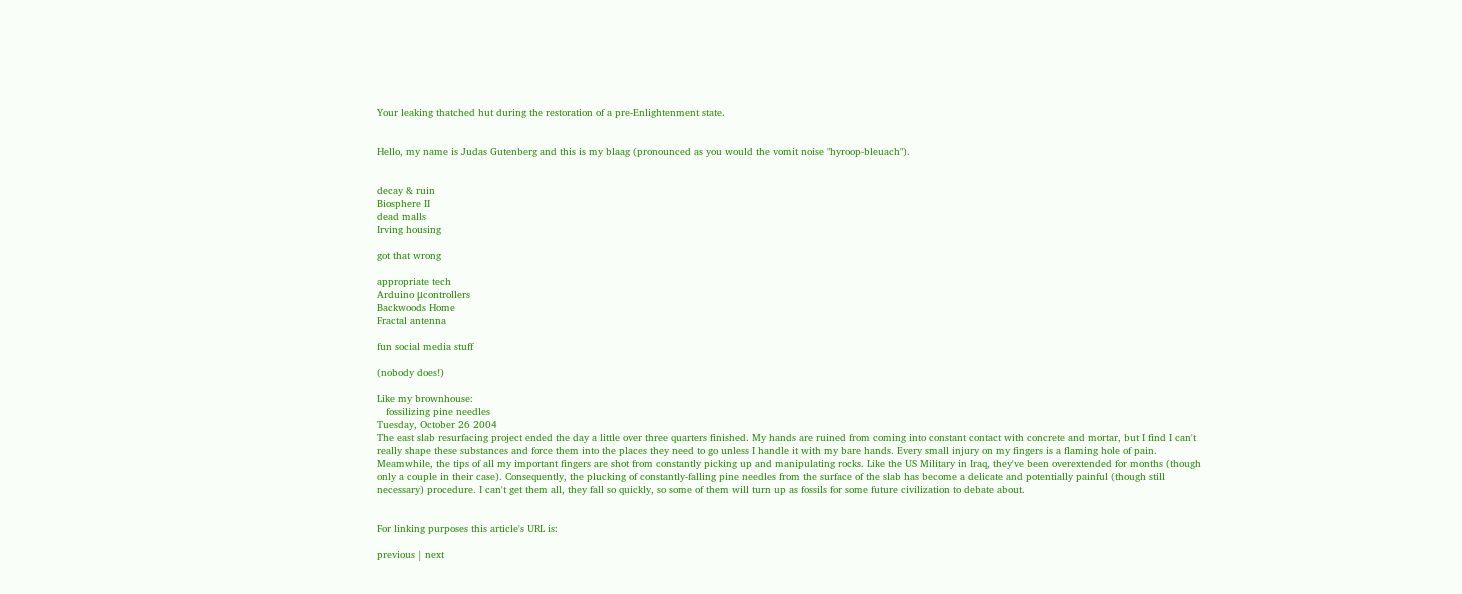Your leaking thatched hut during the restoration of a pre-Enlightenment state.


Hello, my name is Judas Gutenberg and this is my blaag (pronounced as you would the vomit noise "hyroop-bleuach").


decay & ruin
Biosphere II
dead malls
Irving housing

got that wrong

appropriate tech
Arduino μcontrollers
Backwoods Home
Fractal antenna

fun social media stuff

(nobody does!)

Like my brownhouse:
   fossilizing pine needles
Tuesday, October 26 2004
The east slab resurfacing project ended the day a little over three quarters finished. My hands are ruined from coming into constant contact with concrete and mortar, but I find I can't really shape these substances and force them into the places they need to go unless I handle it with my bare hands. Every small injury on my fingers is a flaming hole of pain. Meamwhile, the tips of all my important fingers are shot from constantly picking up and manipulating rocks. Like the US Military in Iraq, they've been overextended for months (though only a couple in their case). Consequently, the plucking of constantly-falling pine needles from the surface of the slab has become a delicate and potentially painful (though still necessary) procedure. I can't get them all, they fall so quickly, so some of them will turn up as fossils for some future civilization to debate about.


For linking purposes this article's URL is:

previous | next